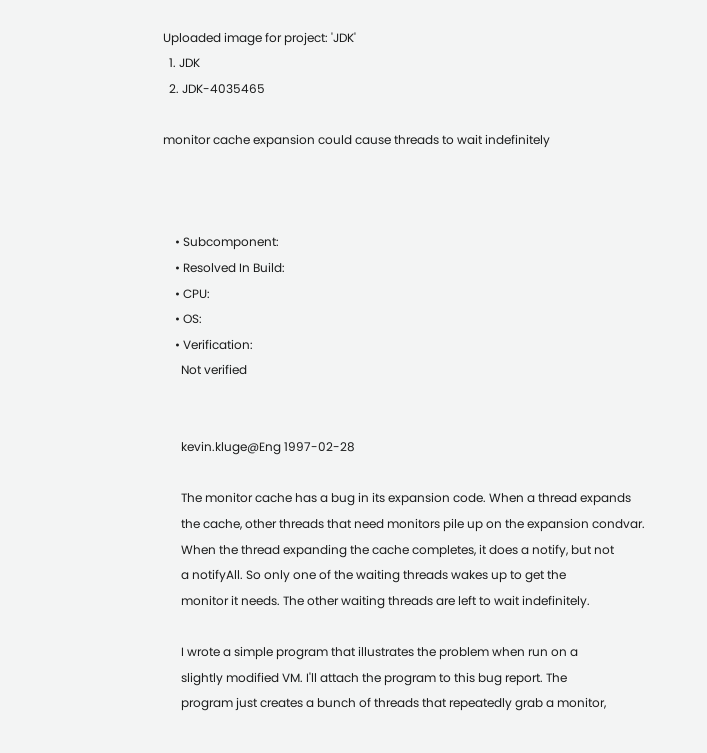Uploaded image for project: 'JDK'
  1. JDK
  2. JDK-4035465

monitor cache expansion could cause threads to wait indefinitely



    • Subcomponent:
    • Resolved In Build:
    • CPU:
    • OS:
    • Verification:
      Not verified


      kevin.kluge@Eng 1997-02-28

      The monitor cache has a bug in its expansion code. When a thread expands
      the cache, other threads that need monitors pile up on the expansion condvar.
      When the thread expanding the cache completes, it does a notify, but not
      a notifyAll. So only one of the waiting threads wakes up to get the
      monitor it needs. The other waiting threads are left to wait indefinitely.

      I wrote a simple program that illustrates the problem when run on a
      slightly modified VM. I'll attach the program to this bug report. The
      program just creates a bunch of threads that repeatedly grab a monitor,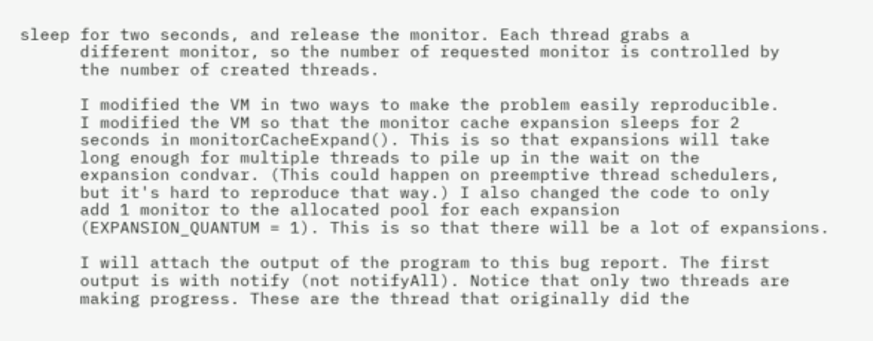sleep for two seconds, and release the monitor. Each thread grabs a
      different monitor, so the number of requested monitor is controlled by
      the number of created threads.

      I modified the VM in two ways to make the problem easily reproducible.
      I modified the VM so that the monitor cache expansion sleeps for 2
      seconds in monitorCacheExpand(). This is so that expansions will take
      long enough for multiple threads to pile up in the wait on the
      expansion condvar. (This could happen on preemptive thread schedulers,
      but it's hard to reproduce that way.) I also changed the code to only
      add 1 monitor to the allocated pool for each expansion
      (EXPANSION_QUANTUM = 1). This is so that there will be a lot of expansions.

      I will attach the output of the program to this bug report. The first
      output is with notify (not notifyAll). Notice that only two threads are
      making progress. These are the thread that originally did the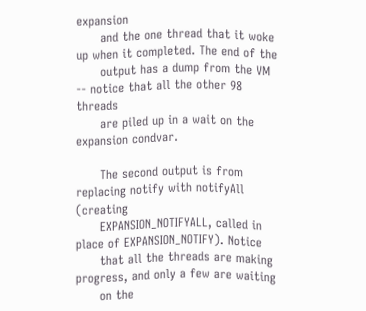expansion
      and the one thread that it woke up when it completed. The end of the
      output has a dump from the VM -- notice that all the other 98 threads
      are piled up in a wait on the expansion condvar.

      The second output is from replacing notify with notifyAll (creating
      EXPANSION_NOTIFYALL, called in place of EXPANSION_NOTIFY). Notice
      that all the threads are making progress, and only a few are waiting
      on the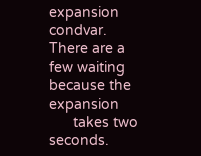expansion condvar. There are a few waiting because the expansion
      takes two seconds.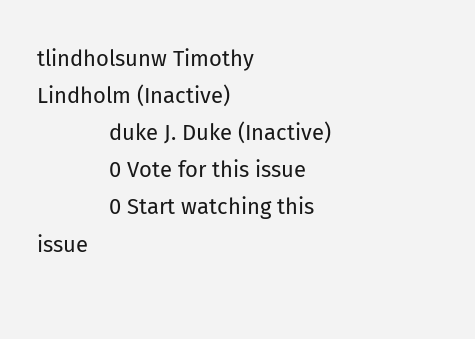tlindholsunw Timothy Lindholm (Inactive)
            duke J. Duke (Inactive)
            0 Vote for this issue
            0 Start watching this issue